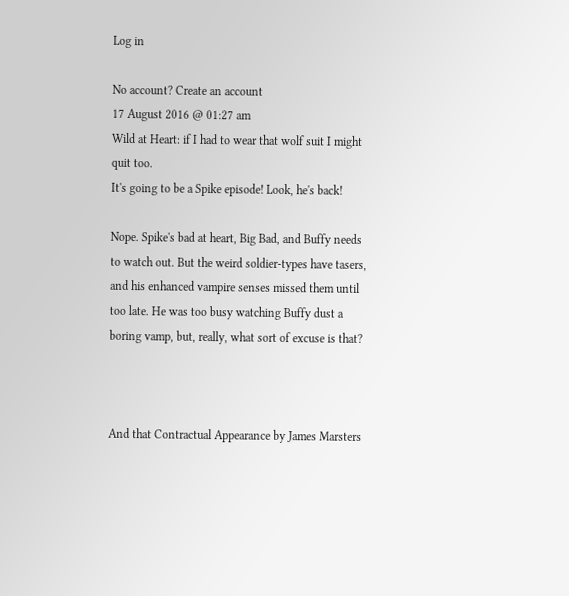Log in

No account? Create an account
17 August 2016 @ 01:27 am
Wild at Heart: if I had to wear that wolf suit I might quit too.
It's going to be a Spike episode! Look, he's back!

Nope. Spike's bad at heart, Big Bad, and Buffy needs to watch out. But the weird soldier-types have tasers, and his enhanced vampire senses missed them until too late. He was too busy watching Buffy dust a boring vamp, but, really, what sort of excuse is that?



And that Contractual Appearance by James Marsters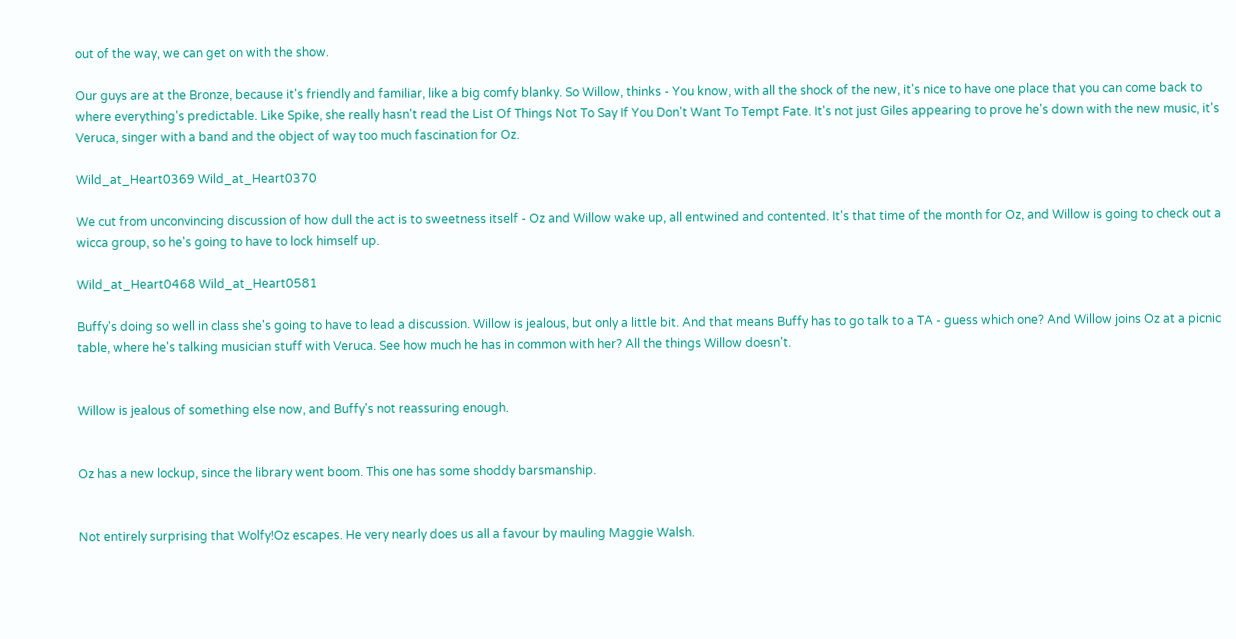out of the way, we can get on with the show.

Our guys are at the Bronze, because it's friendly and familiar, like a big comfy blanky. So Willow, thinks - You know, with all the shock of the new, it's nice to have one place that you can come back to where everything's predictable. Like Spike, she really hasn't read the List Of Things Not To Say If You Don't Want To Tempt Fate. It's not just Giles appearing to prove he's down with the new music, it's Veruca, singer with a band and the object of way too much fascination for Oz.

Wild_at_Heart0369 Wild_at_Heart0370

We cut from unconvincing discussion of how dull the act is to sweetness itself - Oz and Willow wake up, all entwined and contented. It's that time of the month for Oz, and Willow is going to check out a wicca group, so he's going to have to lock himself up.

Wild_at_Heart0468 Wild_at_Heart0581

Buffy's doing so well in class she's going to have to lead a discussion. Willow is jealous, but only a little bit. And that means Buffy has to go talk to a TA - guess which one? And Willow joins Oz at a picnic table, where he's talking musician stuff with Veruca. See how much he has in common with her? All the things Willow doesn't.


Willow is jealous of something else now, and Buffy's not reassuring enough.


Oz has a new lockup, since the library went boom. This one has some shoddy barsmanship.


Not entirely surprising that Wolfy!Oz escapes. He very nearly does us all a favour by mauling Maggie Walsh.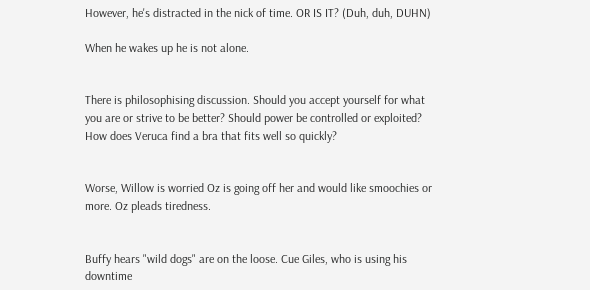However, he's distracted in the nick of time. OR IS IT? (Duh, duh, DUHN)

When he wakes up he is not alone.


There is philosophising discussion. Should you accept yourself for what you are or strive to be better? Should power be controlled or exploited? How does Veruca find a bra that fits well so quickly?


Worse, Willow is worried Oz is going off her and would like smoochies or more. Oz pleads tiredness.


Buffy hears "wild dogs" are on the loose. Cue Giles, who is using his downtime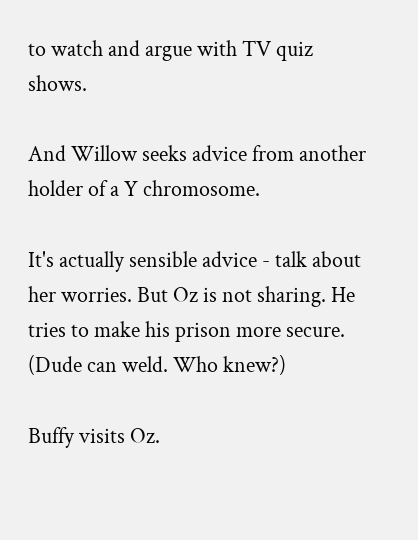to watch and argue with TV quiz shows.

And Willow seeks advice from another holder of a Y chromosome.

It's actually sensible advice - talk about her worries. But Oz is not sharing. He tries to make his prison more secure. (Dude can weld. Who knew?)

Buffy visits Oz.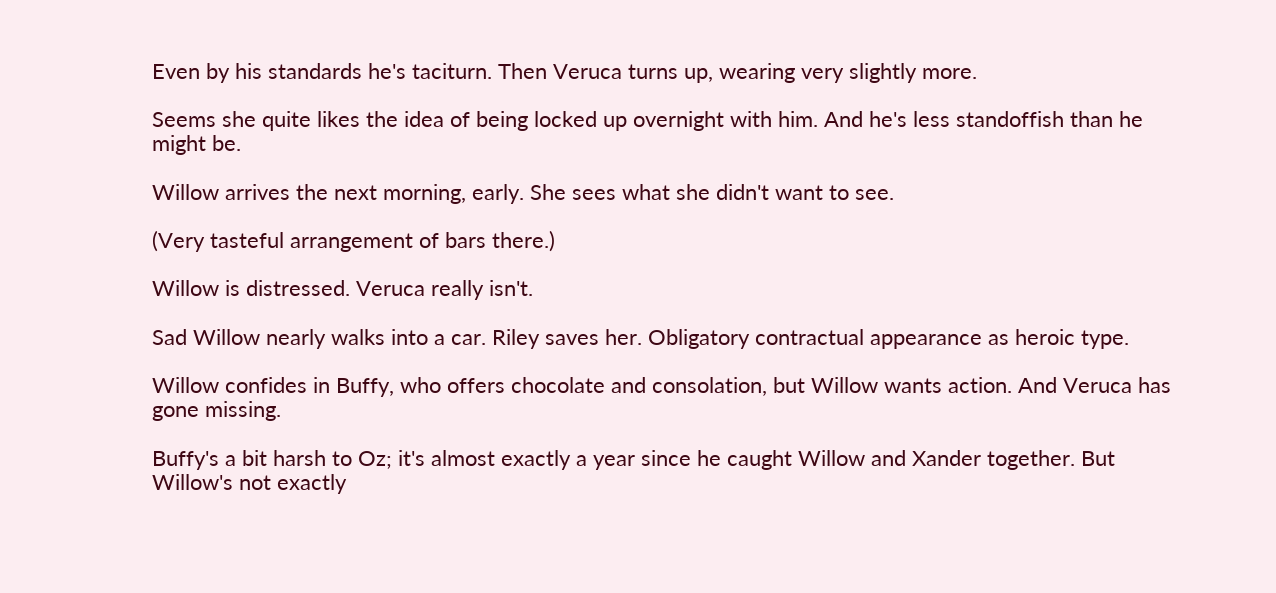Even by his standards he's taciturn. Then Veruca turns up, wearing very slightly more.

Seems she quite likes the idea of being locked up overnight with him. And he's less standoffish than he might be.

Willow arrives the next morning, early. She sees what she didn't want to see.

(Very tasteful arrangement of bars there.)

Willow is distressed. Veruca really isn't.

Sad Willow nearly walks into a car. Riley saves her. Obligatory contractual appearance as heroic type.

Willow confides in Buffy, who offers chocolate and consolation, but Willow wants action. And Veruca has gone missing.

Buffy's a bit harsh to Oz; it's almost exactly a year since he caught Willow and Xander together. But Willow's not exactly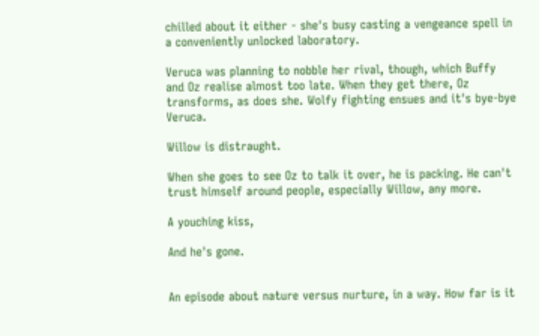chilled about it either - she's busy casting a vengeance spell in a conveniently unlocked laboratory.

Veruca was planning to nobble her rival, though, which Buffy and Oz realise almost too late. When they get there, Oz transforms, as does she. Wolfy fighting ensues and it's bye-bye Veruca.

Willow is distraught.

When she goes to see Oz to talk it over, he is packing. He can't trust himself around people, especially Willow, any more.

A youching kiss,

And he's gone.


An episode about nature versus nurture, in a way. How far is it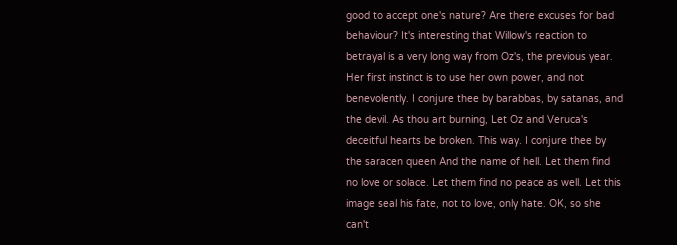good to accept one's nature? Are there excuses for bad behaviour? It's interesting that Willow's reaction to betrayal is a very long way from Oz's, the previous year. Her first instinct is to use her own power, and not benevolently. I conjure thee by barabbas, by satanas, and the devil. As thou art burning, Let Oz and Veruca's deceitful hearts be broken. This way. I conjure thee by the saracen queen And the name of hell. Let them find no love or solace. Let them find no peace as well. Let this image seal his fate, not to love, only hate. OK, so she can't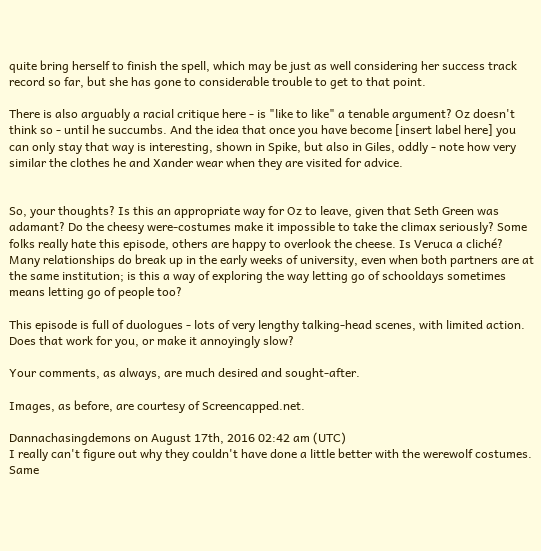quite bring herself to finish the spell, which may be just as well considering her success track record so far, but she has gone to considerable trouble to get to that point.

There is also arguably a racial critique here - is "like to like" a tenable argument? Oz doesn't think so - until he succumbs. And the idea that once you have become [insert label here] you can only stay that way is interesting, shown in Spike, but also in Giles, oddly - note how very similar the clothes he and Xander wear when they are visited for advice.


So, your thoughts? Is this an appropriate way for Oz to leave, given that Seth Green was adamant? Do the cheesy were-costumes make it impossible to take the climax seriously? Some folks really hate this episode, others are happy to overlook the cheese. Is Veruca a cliché? Many relationships do break up in the early weeks of university, even when both partners are at the same institution; is this a way of exploring the way letting go of schooldays sometimes means letting go of people too?

This episode is full of duologues - lots of very lengthy talking-head scenes, with limited action. Does that work for you, or make it annoyingly slow?

Your comments, as always, are much desired and sought-after.

Images, as before, are courtesy of Screencapped.net.

Dannachasingdemons on August 17th, 2016 02:42 am (UTC)
I really can't figure out why they couldn't have done a little better with the werewolf costumes. Same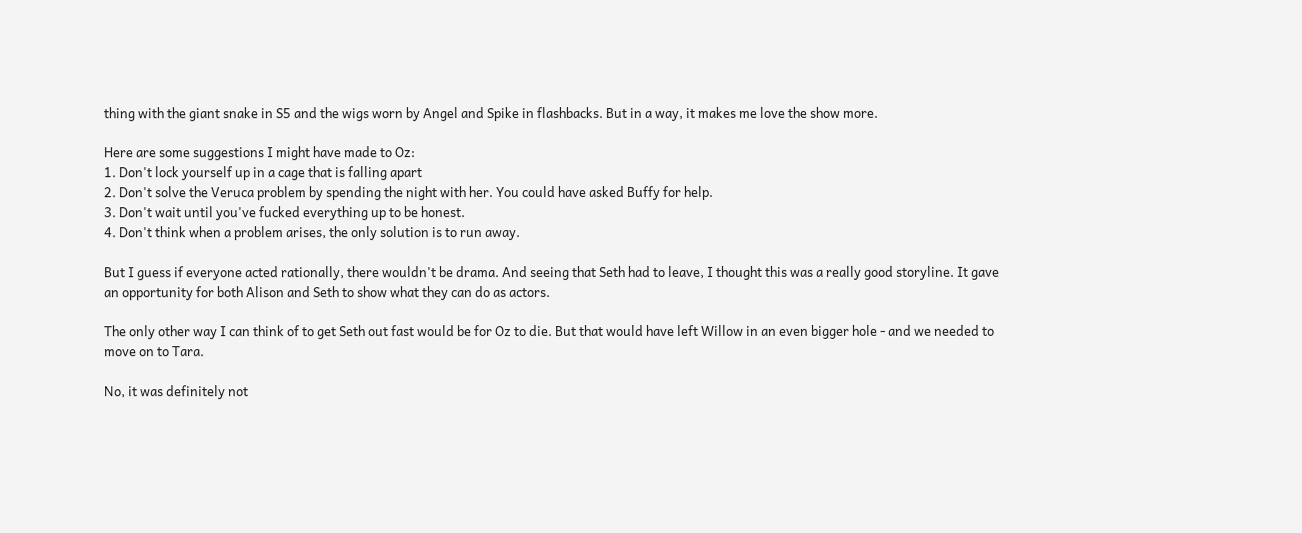thing with the giant snake in S5 and the wigs worn by Angel and Spike in flashbacks. But in a way, it makes me love the show more.

Here are some suggestions I might have made to Oz:
1. Don't lock yourself up in a cage that is falling apart
2. Don't solve the Veruca problem by spending the night with her. You could have asked Buffy for help.
3. Don't wait until you've fucked everything up to be honest.
4. Don't think when a problem arises, the only solution is to run away.

But I guess if everyone acted rationally, there wouldn't be drama. And seeing that Seth had to leave, I thought this was a really good storyline. It gave an opportunity for both Alison and Seth to show what they can do as actors.

The only other way I can think of to get Seth out fast would be for Oz to die. But that would have left Willow in an even bigger hole - and we needed to move on to Tara.

No, it was definitely not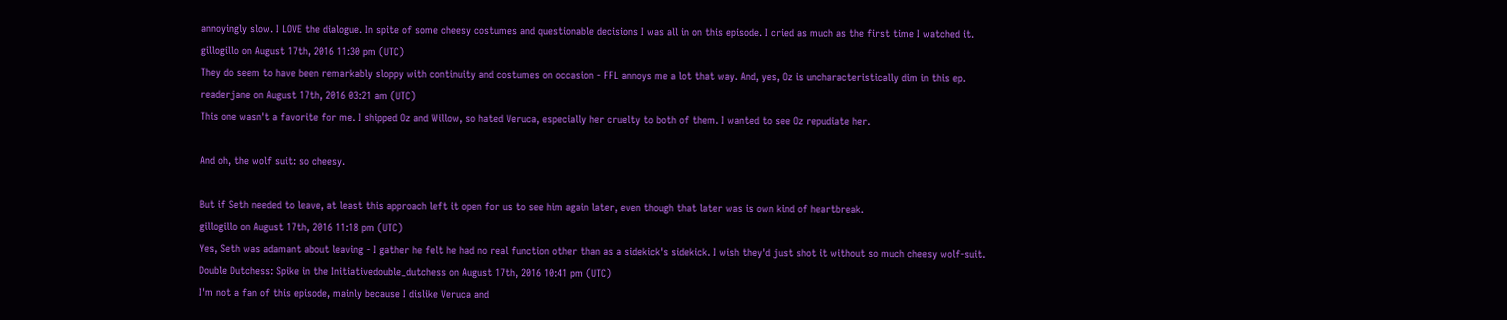annoyingly slow. I LOVE the dialogue. In spite of some cheesy costumes and questionable decisions I was all in on this episode. I cried as much as the first time I watched it.
gillogillo on August 17th, 2016 11:30 pm (UTC)
They do seem to have been remarkably sloppy with continuity and costumes on occasion - FFL annoys me a lot that way. And, yes, Oz is uncharacteristically dim in this ep.
readerjane on August 17th, 2016 03:21 am (UTC)
This one wasn't a favorite for me. I shipped Oz and Willow, so hated Veruca, especially her cruelty to both of them. I wanted to see Oz repudiate her.

And oh, the wolf suit: so cheesy.

But if Seth needed to leave, at least this approach left it open for us to see him again later, even though that later was is own kind of heartbreak.
gillogillo on August 17th, 2016 11:18 pm (UTC)
Yes, Seth was adamant about leaving - I gather he felt he had no real function other than as a sidekick's sidekick. I wish they'd just shot it without so much cheesy wolf-suit.
Double Dutchess: Spike in the Initiativedouble_dutchess on August 17th, 2016 10:41 pm (UTC)
I'm not a fan of this episode, mainly because I dislike Veruca and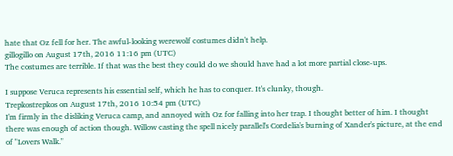hate that Oz fell for her. The awful-looking werewolf costumes didn't help.
gillogillo on August 17th, 2016 11:16 pm (UTC)
The costumes are terrible. If that was the best they could do we should have had a lot more partial close-ups.

I suppose Veruca represents his essential self, which he has to conquer. It's clunky, though.
Trepkostrepkos on August 17th, 2016 10:54 pm (UTC)
I'm firmly in the disliking Veruca camp, and annoyed with Oz for falling into her trap. I thought better of him. I thought there was enough of action though. Willow casting the spell nicely parallel's Cordelia's burning of Xander's picture, at the end of "Lovers Walk."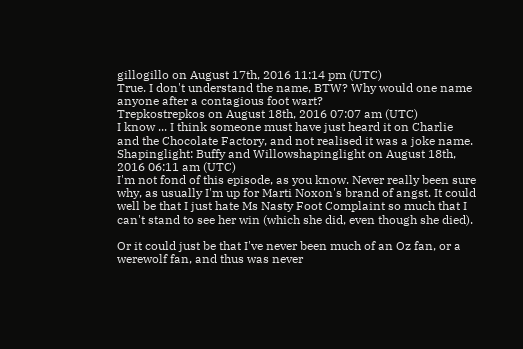gillogillo on August 17th, 2016 11:14 pm (UTC)
True. I don't understand the name, BTW? Why would one name anyone after a contagious foot wart?
Trepkostrepkos on August 18th, 2016 07:07 am (UTC)
I know ... I think someone must have just heard it on Charlie and the Chocolate Factory, and not realised it was a joke name.
Shapinglight: Buffy and Willowshapinglight on August 18th, 2016 06:11 am (UTC)
I'm not fond of this episode, as you know. Never really been sure why, as usually I'm up for Marti Noxon's brand of angst. It could well be that I just hate Ms Nasty Foot Complaint so much that I can't stand to see her win (which she did, even though she died).

Or it could just be that I've never been much of an Oz fan, or a werewolf fan, and thus was never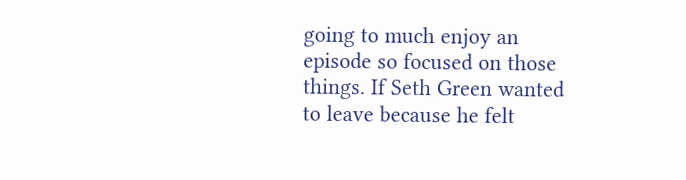going to much enjoy an episode so focused on those things. If Seth Green wanted to leave because he felt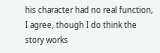his character had no real function, I agree, though I do think the story works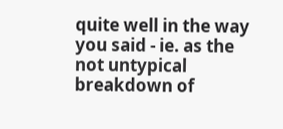quite well in the way you said - ie. as the not untypical breakdown of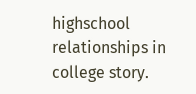highschool relationships in college story.